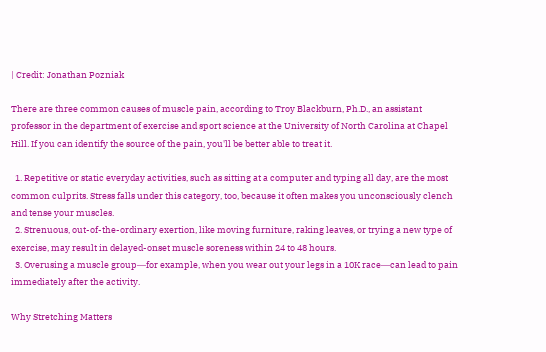| Credit: Jonathan Pozniak

There are three common causes of muscle pain, according to Troy Blackburn, Ph.D., an assistant professor in the department of exercise and sport science at the University of North Carolina at Chapel Hill. If you can identify the source of the pain, you'll be better able to treat it.

  1. Repetitive or static everyday activities, such as sitting at a computer and typing all day, are the most common culprits. Stress falls under this category, too, because it often makes you unconsciously clench and tense your muscles.
  2. Strenuous, out-of-the-ordinary exertion, like moving furniture, raking leaves, or trying a new type of exercise, may result in delayed-onset muscle soreness within 24 to 48 hours.
  3. Overusing a muscle group―for example, when you wear out your legs in a 10K race―can lead to pain immediately after the activity.

Why Stretching Matters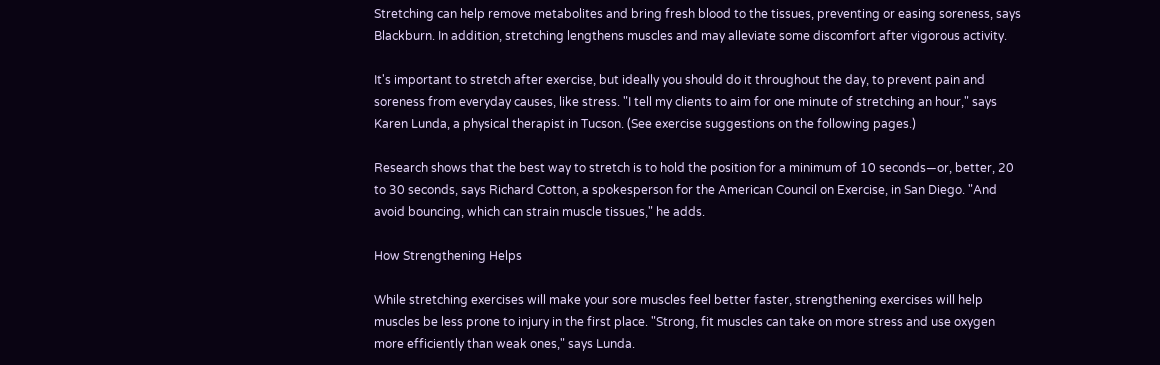Stretching can help remove metabolites and bring fresh blood to the tissues, preventing or easing soreness, says Blackburn. In addition, stretching lengthens muscles and may alleviate some discomfort after vigorous activity.

It's important to stretch after exercise, but ideally you should do it throughout the day, to prevent pain and soreness from everyday causes, like stress. "I tell my clients to aim for one minute of stretching an hour," says Karen Lunda, a physical therapist in Tucson. (See exercise suggestions on the following pages.)

Research shows that the best way to stretch is to hold the position for a minimum of 10 seconds―or, better, 20 to 30 seconds, says Richard Cotton, a spokesperson for the American Council on Exercise, in San Diego. "And avoid bouncing, which can strain muscle tissues," he adds.

How Strengthening Helps

While stretching exercises will make your sore muscles feel better faster, strengthening exercises will help muscles be less prone to injury in the first place. "Strong, fit muscles can take on more stress and use oxygen more efficiently than weak ones," says Lunda.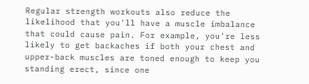Regular strength workouts also reduce the likelihood that you'll have a muscle imbalance that could cause pain. For example, you're less likely to get backaches if both your chest and upper-back muscles are toned enough to keep you standing erect, since one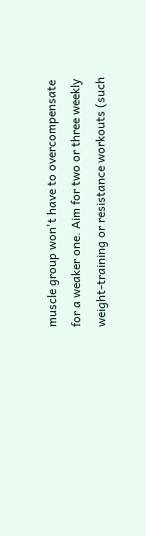muscle group won't have to overcompensate for a weaker one. Aim for two or three weekly weight-training or resistance workouts (such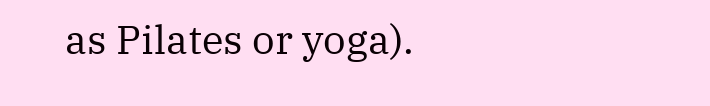as Pilates or yoga).